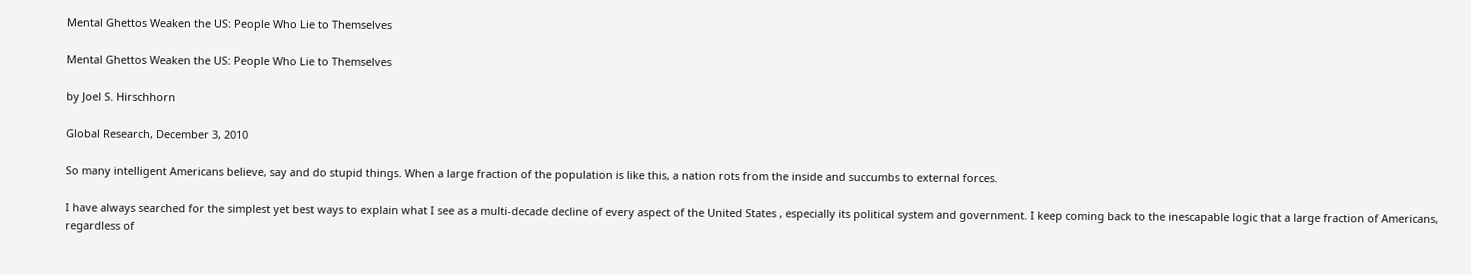Mental Ghettos Weaken the US: People Who Lie to Themselves

Mental Ghettos Weaken the US: People Who Lie to Themselves

by Joel S. Hirschhorn

Global Research, December 3, 2010

So many intelligent Americans believe, say and do stupid things. When a large fraction of the population is like this, a nation rots from the inside and succumbs to external forces.

I have always searched for the simplest yet best ways to explain what I see as a multi-decade decline of every aspect of the United States , especially its political system and government. I keep coming back to the inescapable logic that a large fraction of Americans, regardless of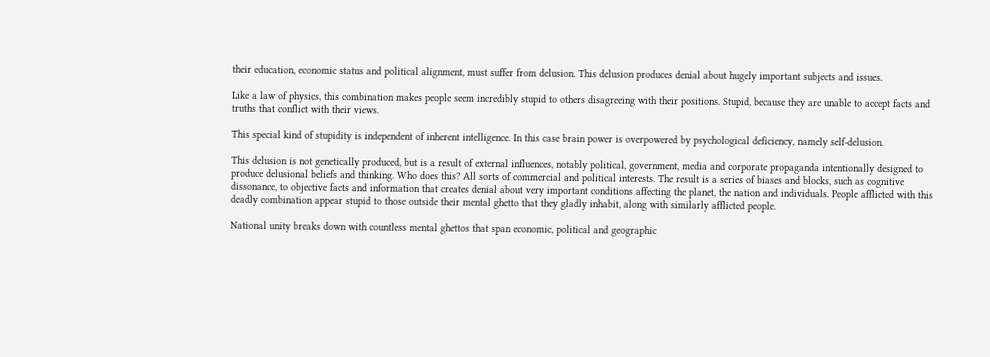their education, economic status and political alignment, must suffer from delusion. This delusion produces denial about hugely important subjects and issues.

Like a law of physics, this combination makes people seem incredibly stupid to others disagreeing with their positions. Stupid, because they are unable to accept facts and truths that conflict with their views.

This special kind of stupidity is independent of inherent intelligence. In this case brain power is overpowered by psychological deficiency, namely self-delusion.

This delusion is not genetically produced, but is a result of external influences, notably political, government, media and corporate propaganda intentionally designed to produce delusional beliefs and thinking. Who does this? All sorts of commercial and political interests. The result is a series of biases and blocks, such as cognitive dissonance, to objective facts and information that creates denial about very important conditions affecting the planet, the nation and individuals. People afflicted with this deadly combination appear stupid to those outside their mental ghetto that they gladly inhabit, along with similarly afflicted people.

National unity breaks down with countless mental ghettos that span economic, political and geographic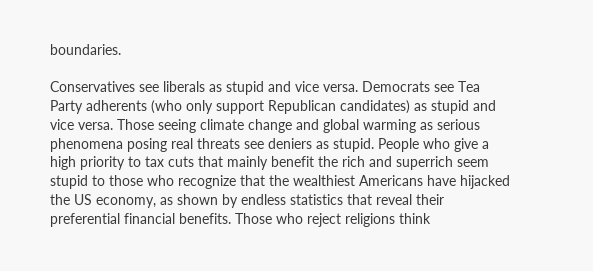boundaries.

Conservatives see liberals as stupid and vice versa. Democrats see Tea Party adherents (who only support Republican candidates) as stupid and vice versa. Those seeing climate change and global warming as serious phenomena posing real threats see deniers as stupid. People who give a high priority to tax cuts that mainly benefit the rich and superrich seem stupid to those who recognize that the wealthiest Americans have hijacked the US economy, as shown by endless statistics that reveal their preferential financial benefits. Those who reject religions think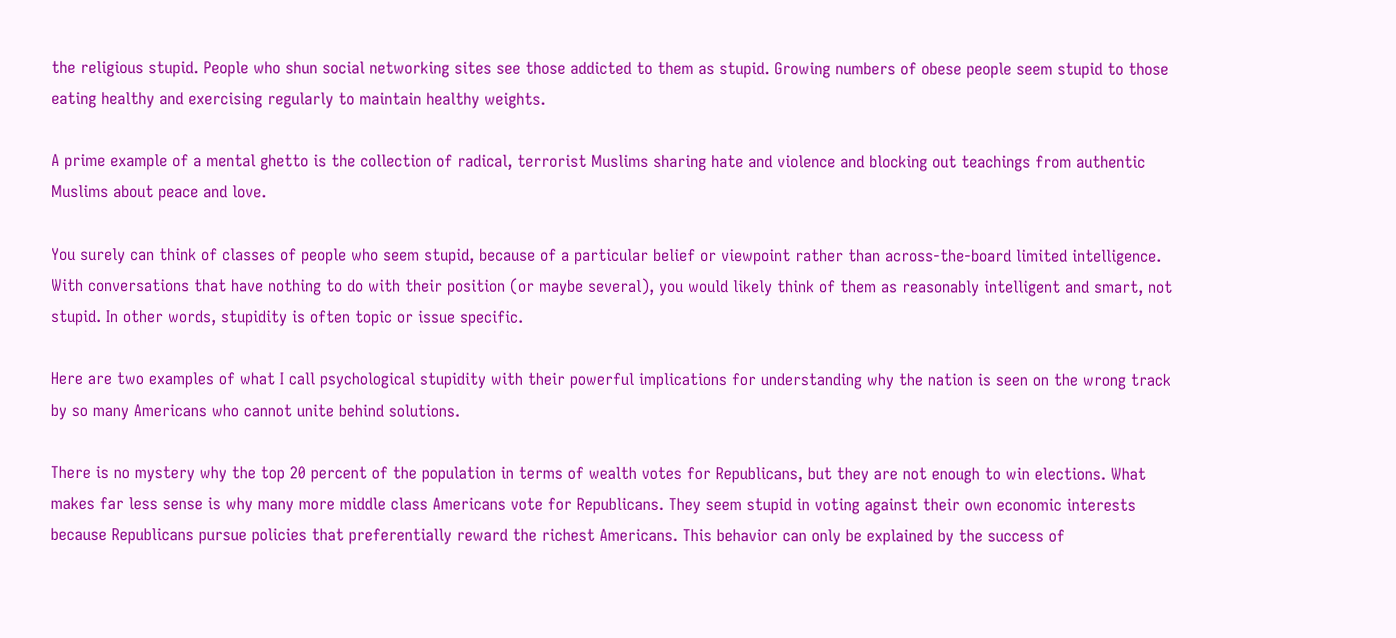the religious stupid. People who shun social networking sites see those addicted to them as stupid. Growing numbers of obese people seem stupid to those eating healthy and exercising regularly to maintain healthy weights.

A prime example of a mental ghetto is the collection of radical, terrorist Muslims sharing hate and violence and blocking out teachings from authentic Muslims about peace and love.

You surely can think of classes of people who seem stupid, because of a particular belief or viewpoint rather than across-the-board limited intelligence. With conversations that have nothing to do with their position (or maybe several), you would likely think of them as reasonably intelligent and smart, not stupid. In other words, stupidity is often topic or issue specific.

Here are two examples of what I call psychological stupidity with their powerful implications for understanding why the nation is seen on the wrong track by so many Americans who cannot unite behind solutions.

There is no mystery why the top 20 percent of the population in terms of wealth votes for Republicans, but they are not enough to win elections. What makes far less sense is why many more middle class Americans vote for Republicans. They seem stupid in voting against their own economic interests because Republicans pursue policies that preferentially reward the richest Americans. This behavior can only be explained by the success of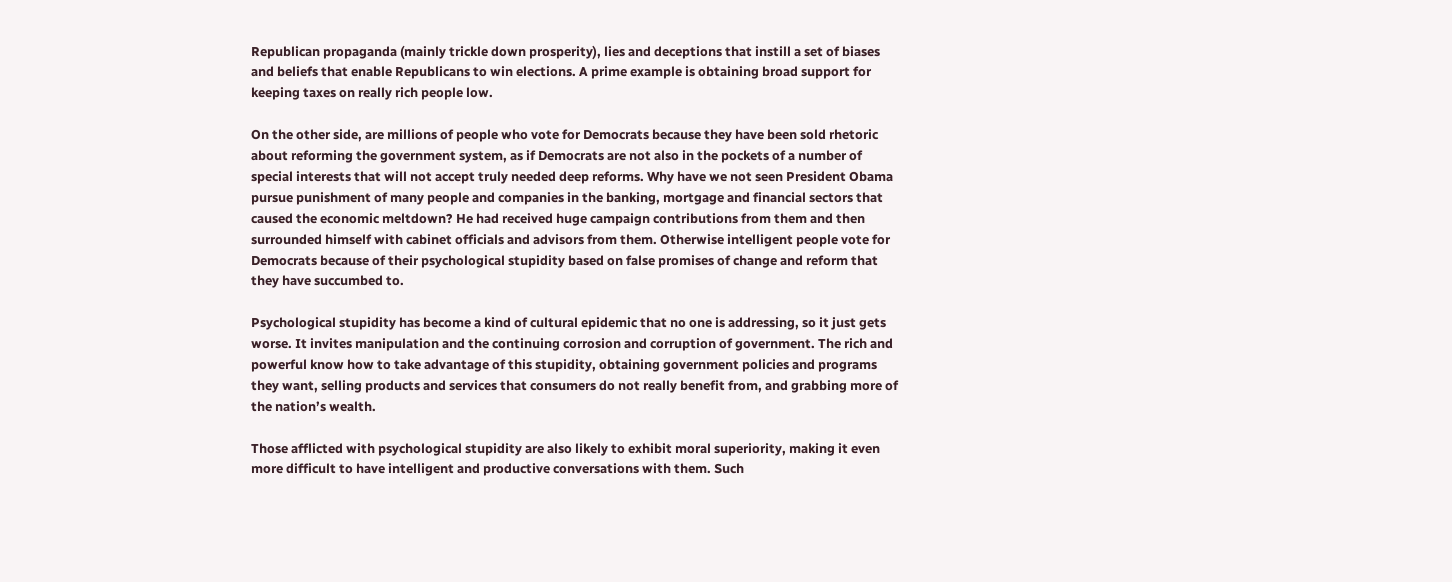Republican propaganda (mainly trickle down prosperity), lies and deceptions that instill a set of biases and beliefs that enable Republicans to win elections. A prime example is obtaining broad support for keeping taxes on really rich people low.

On the other side, are millions of people who vote for Democrats because they have been sold rhetoric about reforming the government system, as if Democrats are not also in the pockets of a number of special interests that will not accept truly needed deep reforms. Why have we not seen President Obama pursue punishment of many people and companies in the banking, mortgage and financial sectors that caused the economic meltdown? He had received huge campaign contributions from them and then surrounded himself with cabinet officials and advisors from them. Otherwise intelligent people vote for Democrats because of their psychological stupidity based on false promises of change and reform that they have succumbed to.

Psychological stupidity has become a kind of cultural epidemic that no one is addressing, so it just gets worse. It invites manipulation and the continuing corrosion and corruption of government. The rich and powerful know how to take advantage of this stupidity, obtaining government policies and programs they want, selling products and services that consumers do not really benefit from, and grabbing more of the nation’s wealth.

Those afflicted with psychological stupidity are also likely to exhibit moral superiority, making it even more difficult to have intelligent and productive conversations with them. Such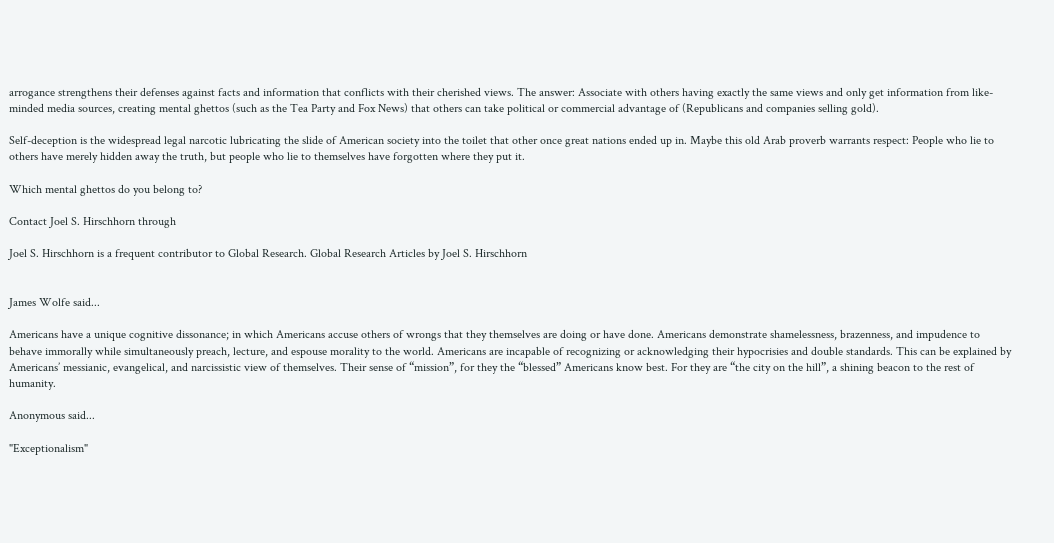arrogance strengthens their defenses against facts and information that conflicts with their cherished views. The answer: Associate with others having exactly the same views and only get information from like-minded media sources, creating mental ghettos (such as the Tea Party and Fox News) that others can take political or commercial advantage of (Republicans and companies selling gold).

Self-deception is the widespread legal narcotic lubricating the slide of American society into the toilet that other once great nations ended up in. Maybe this old Arab proverb warrants respect: People who lie to others have merely hidden away the truth, but people who lie to themselves have forgotten where they put it.

Which mental ghettos do you belong to?

Contact Joel S. Hirschhorn through

Joel S. Hirschhorn is a frequent contributor to Global Research. Global Research Articles by Joel S. Hirschhorn


James Wolfe said...

Americans have a unique cognitive dissonance; in which Americans accuse others of wrongs that they themselves are doing or have done. Americans demonstrate shamelessness, brazenness, and impudence to behave immorally while simultaneously preach, lecture, and espouse morality to the world. Americans are incapable of recognizing or acknowledging their hypocrisies and double standards. This can be explained by Americans’ messianic, evangelical, and narcissistic view of themselves. Their sense of “mission”, for they the “blessed” Americans know best. For they are “the city on the hill”, a shining beacon to the rest of humanity.

Anonymous said...

"Exceptionalism"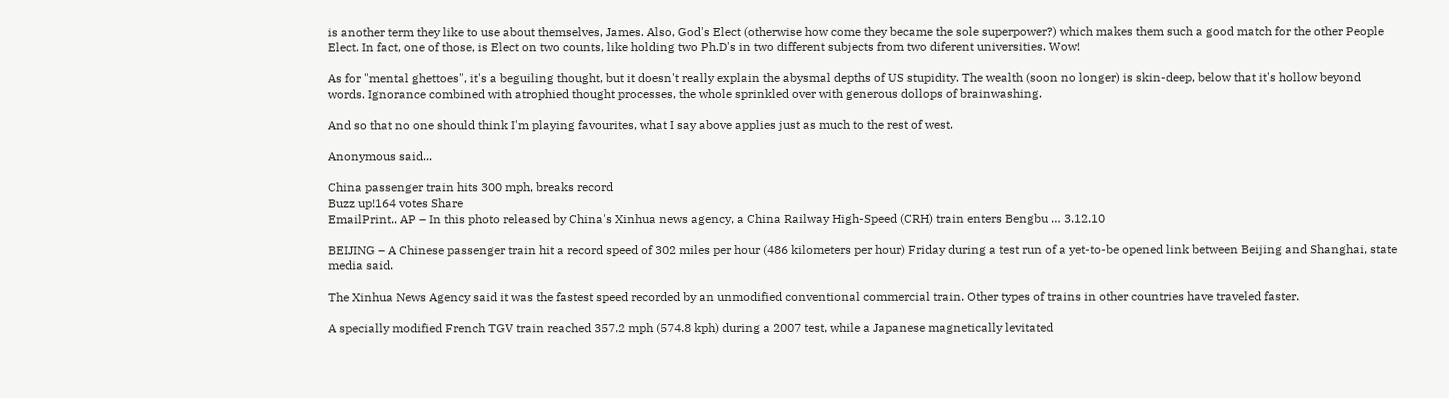is another term they like to use about themselves, James. Also, God's Elect (otherwise how come they became the sole superpower?) which makes them such a good match for the other People Elect. In fact, one of those, is Elect on two counts, like holding two Ph.D's in two different subjects from two diferent universities. Wow!

As for "mental ghettoes", it's a beguiling thought, but it doesn't really explain the abysmal depths of US stupidity. The wealth (soon no longer) is skin-deep, below that it's hollow beyond words. Ignorance combined with atrophied thought processes, the whole sprinkled over with generous dollops of brainwashing.

And so that no one should think I'm playing favourites, what I say above applies just as much to the rest of west.

Anonymous said...

China passenger train hits 300 mph, breaks record
Buzz up!164 votes Share
EmailPrint.. AP – In this photo released by China's Xinhua news agency, a China Railway High-Speed (CRH) train enters Bengbu … 3.12.10

BEIJING – A Chinese passenger train hit a record speed of 302 miles per hour (486 kilometers per hour) Friday during a test run of a yet-to-be opened link between Beijing and Shanghai, state media said.

The Xinhua News Agency said it was the fastest speed recorded by an unmodified conventional commercial train. Other types of trains in other countries have traveled faster.

A specially modified French TGV train reached 357.2 mph (574.8 kph) during a 2007 test, while a Japanese magnetically levitated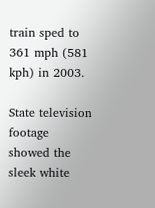train sped to 361 mph (581 kph) in 2003.

State television footage showed the sleek white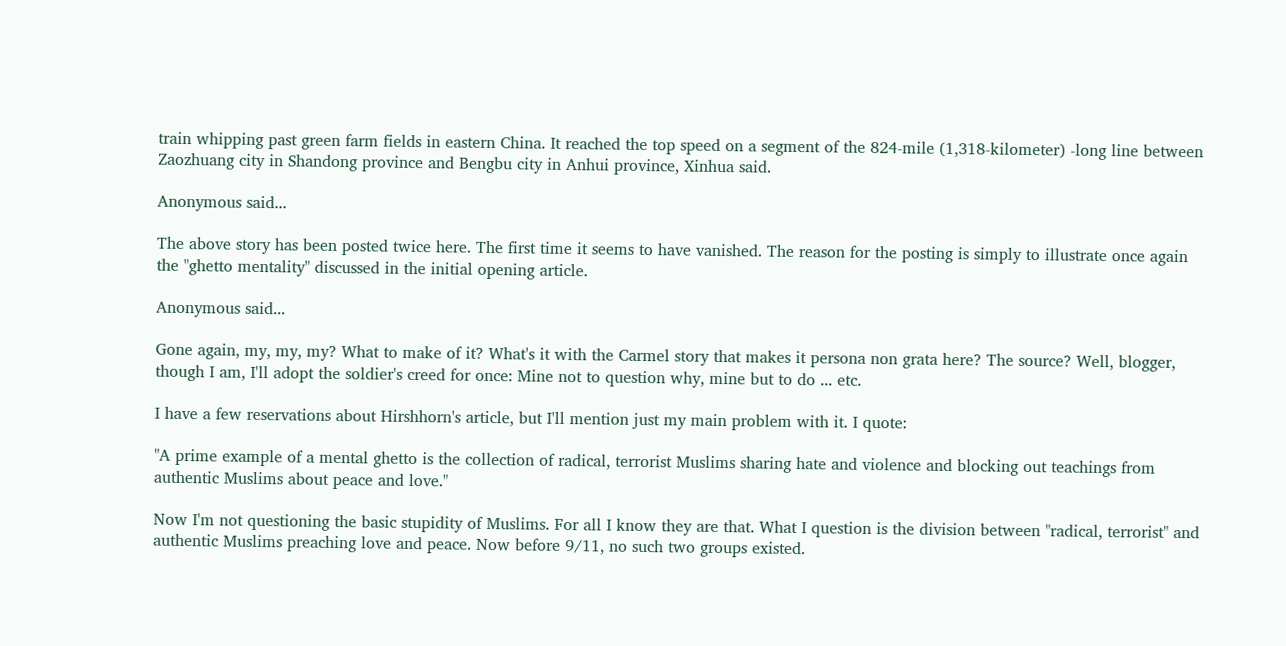train whipping past green farm fields in eastern China. It reached the top speed on a segment of the 824-mile (1,318-kilometer) -long line between Zaozhuang city in Shandong province and Bengbu city in Anhui province, Xinhua said.

Anonymous said...

The above story has been posted twice here. The first time it seems to have vanished. The reason for the posting is simply to illustrate once again the "ghetto mentality" discussed in the initial opening article.

Anonymous said...

Gone again, my, my, my? What to make of it? What's it with the Carmel story that makes it persona non grata here? The source? Well, blogger, though I am, I'll adopt the soldier's creed for once: Mine not to question why, mine but to do ... etc.

I have a few reservations about Hirshhorn's article, but I'll mention just my main problem with it. I quote:

"A prime example of a mental ghetto is the collection of radical, terrorist Muslims sharing hate and violence and blocking out teachings from authentic Muslims about peace and love."

Now I'm not questioning the basic stupidity of Muslims. For all I know they are that. What I question is the division between "radical, terrorist" and authentic Muslims preaching love and peace. Now before 9/11, no such two groups existed.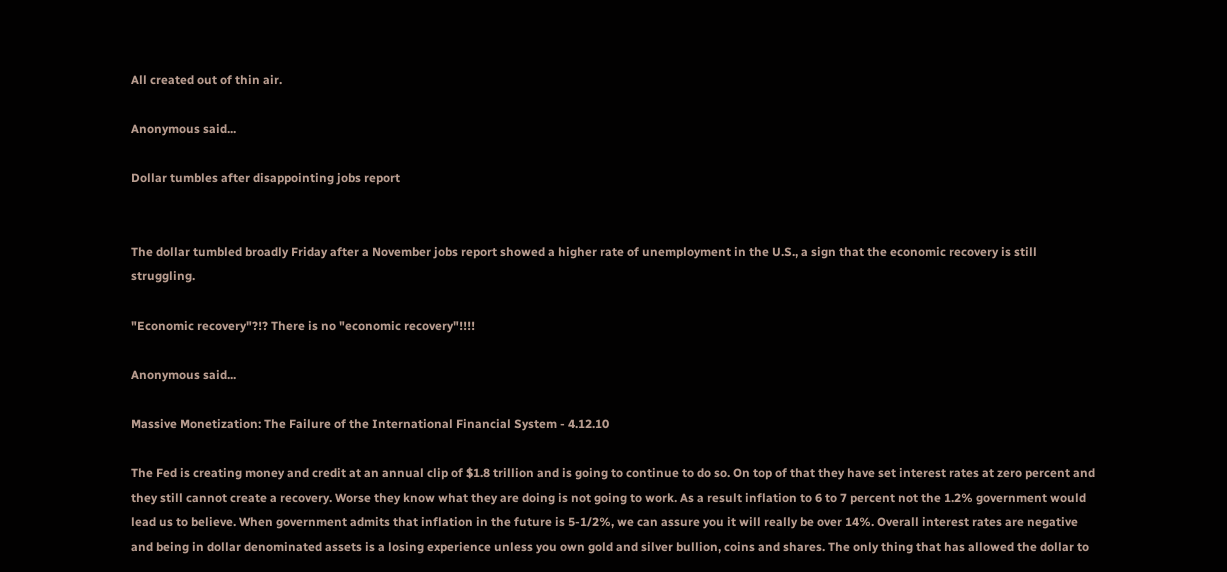All created out of thin air.

Anonymous said...

Dollar tumbles after disappointing jobs report


The dollar tumbled broadly Friday after a November jobs report showed a higher rate of unemployment in the U.S., a sign that the economic recovery is still struggling.

"Economic recovery"?!? There is no "economic recovery"!!!!

Anonymous said...

Massive Monetization: The Failure of the International Financial System - 4.12.10

The Fed is creating money and credit at an annual clip of $1.8 trillion and is going to continue to do so. On top of that they have set interest rates at zero percent and they still cannot create a recovery. Worse they know what they are doing is not going to work. As a result inflation to 6 to 7 percent not the 1.2% government would lead us to believe. When government admits that inflation in the future is 5-1/2%, we can assure you it will really be over 14%. Overall interest rates are negative and being in dollar denominated assets is a losing experience unless you own gold and silver bullion, coins and shares. The only thing that has allowed the dollar to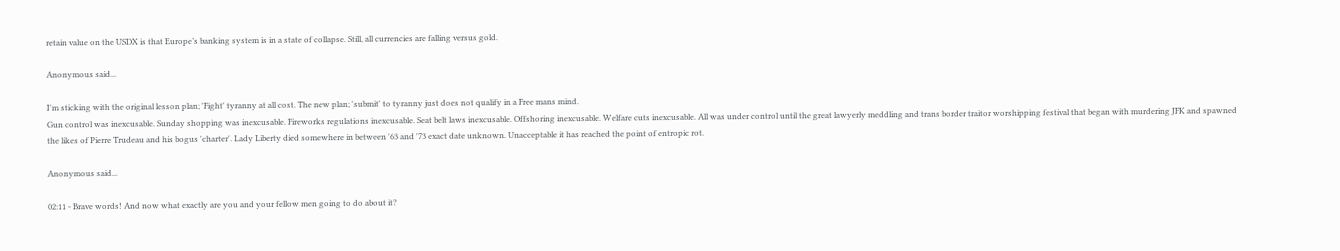retain value on the USDX is that Europe’s banking system is in a state of collapse. Still, all currencies are falling versus gold.

Anonymous said...

I'm sticking with the original lesson plan; 'Fight' tyranny at all cost. The new plan; 'submit' to tyranny just does not qualify in a Free mans mind.
Gun control was inexcusable. Sunday shopping was inexcusable. Fireworks regulations inexcusable. Seat belt laws inexcusable. Offshoring inexcusable. Welfare cuts inexcusable. All was under control until the great lawyerly meddling and trans border traitor worshipping festival that began with murdering JFK and spawned the likes of Pierre Trudeau and his bogus 'charter'. Lady Liberty died somewhere in between '63 and '73 exact date unknown. Unacceptable it has reached the point of entropic rot.

Anonymous said...

02:11 - Brave words! And now what exactly are you and your fellow men going to do about it?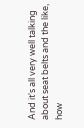And it's all very well talking about seat belts and the like, how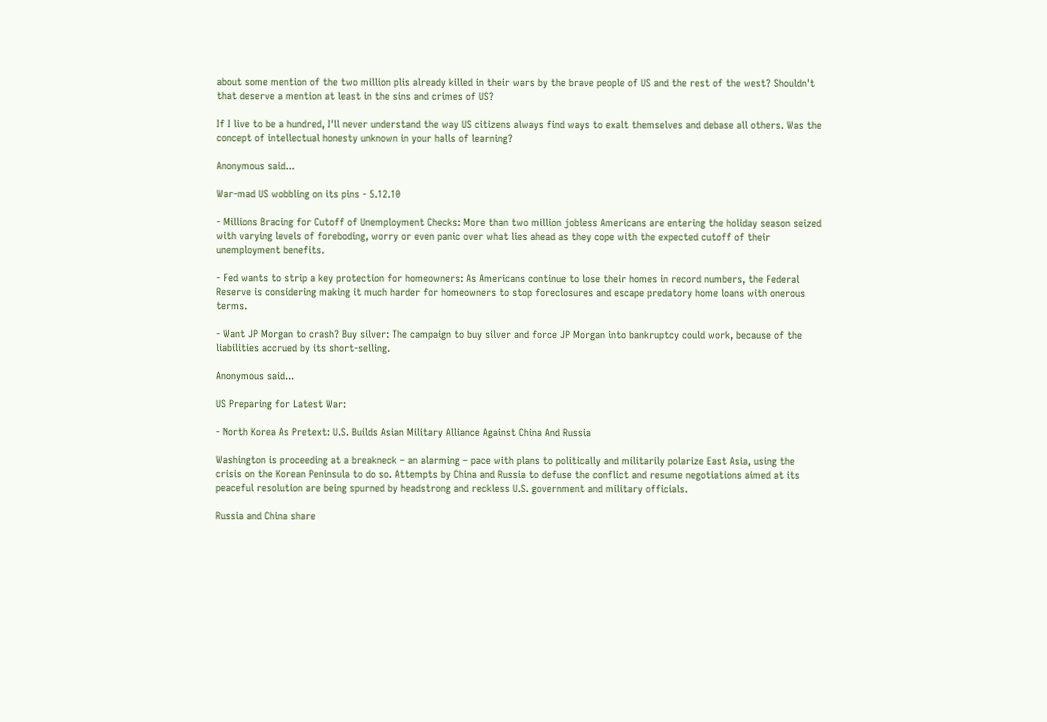about some mention of the two million plis already killed in their wars by the brave people of US and the rest of the west? Shouldn't that deserve a mention at least in the sins and crimes of US?

If I live to be a hundred, I'll never understand the way US citizens always find ways to exalt themselves and debase all others. Was the concept of intellectual honesty unknown in your halls of learning?

Anonymous said...

War-mad US wobbling on its pins - 5.12.10

- Millions Bracing for Cutoff of Unemployment Checks: More than two million jobless Americans are entering the holiday season seized with varying levels of foreboding, worry or even panic over what lies ahead as they cope with the expected cutoff of their unemployment benefits.

- Fed wants to strip a key protection for homeowners: As Americans continue to lose their homes in record numbers, the Federal Reserve is considering making it much harder for homeowners to stop foreclosures and escape predatory home loans with onerous terms.

- Want JP Morgan to crash? Buy silver: The campaign to buy silver and force JP Morgan into bankruptcy could work, because of the liabilities accrued by its short-selling.

Anonymous said...

US Preparing for Latest War:

- North Korea As Pretext: U.S. Builds Asian Military Alliance Against China And Russia

Washington is proceeding at a breakneck – an alarming – pace with plans to politically and militarily polarize East Asia, using the crisis on the Korean Peninsula to do so. Attempts by China and Russia to defuse the conflict and resume negotiations aimed at its peaceful resolution are being spurned by headstrong and reckless U.S. government and military officials.

Russia and China share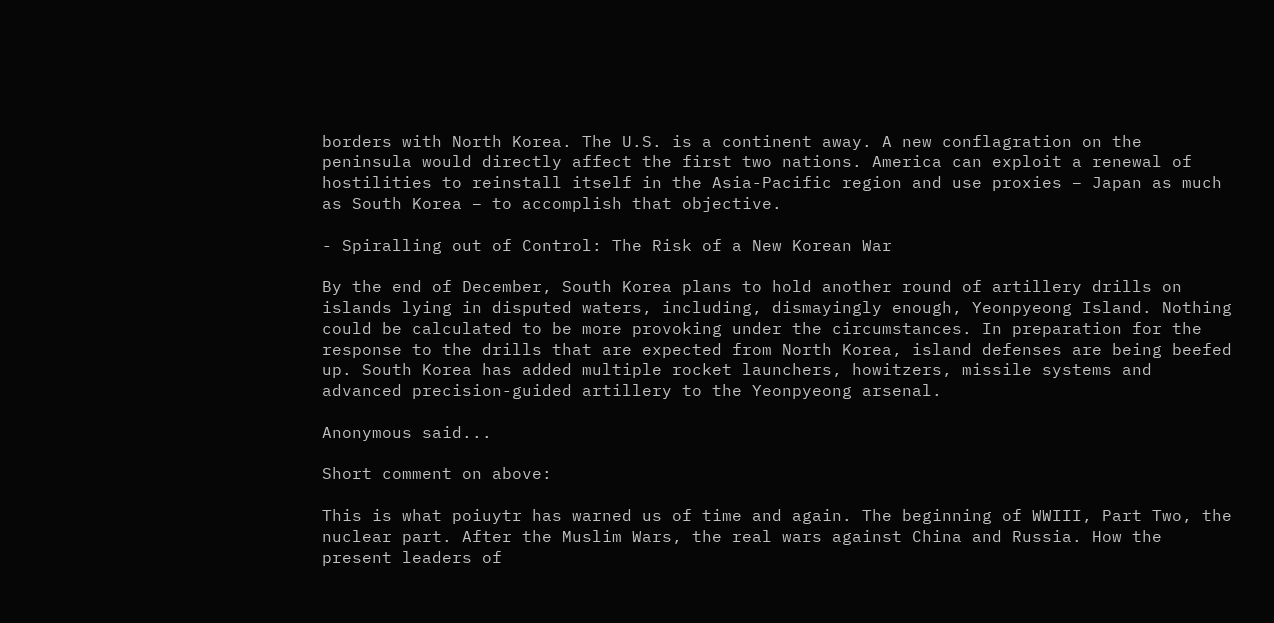borders with North Korea. The U.S. is a continent away. A new conflagration on the peninsula would directly affect the first two nations. America can exploit a renewal of hostilities to reinstall itself in the Asia-Pacific region and use proxies – Japan as much as South Korea – to accomplish that objective.

- Spiralling out of Control: The Risk of a New Korean War

By the end of December, South Korea plans to hold another round of artillery drills on islands lying in disputed waters, including, dismayingly enough, Yeonpyeong Island. Nothing could be calculated to be more provoking under the circumstances. In preparation for the response to the drills that are expected from North Korea, island defenses are being beefed up. South Korea has added multiple rocket launchers, howitzers, missile systems and advanced precision-guided artillery to the Yeonpyeong arsenal.

Anonymous said...

Short comment on above:

This is what poiuytr has warned us of time and again. The beginning of WWIII, Part Two, the nuclear part. After the Muslim Wars, the real wars against China and Russia. How the present leaders of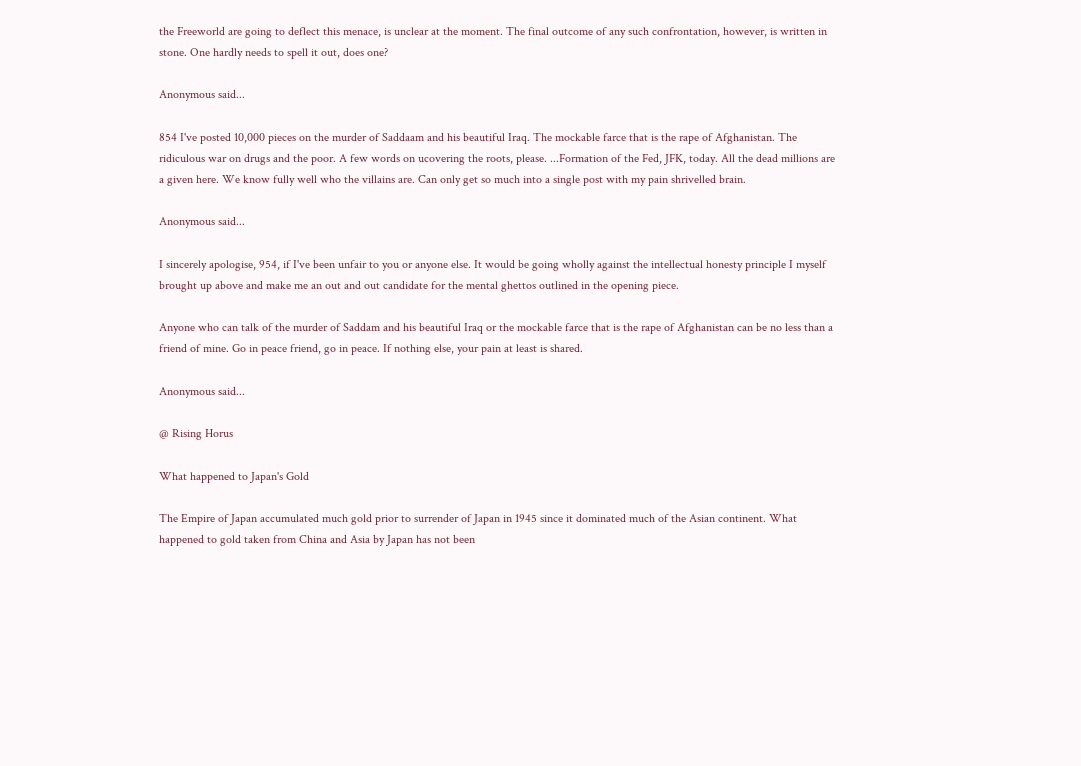the Freeworld are going to deflect this menace, is unclear at the moment. The final outcome of any such confrontation, however, is written in stone. One hardly needs to spell it out, does one?

Anonymous said...

854 I've posted 10,000 pieces on the murder of Saddaam and his beautiful Iraq. The mockable farce that is the rape of Afghanistan. The ridiculous war on drugs and the poor. A few words on ucovering the roots, please. ...Formation of the Fed, JFK, today. All the dead millions are a given here. We know fully well who the villains are. Can only get so much into a single post with my pain shrivelled brain.

Anonymous said...

I sincerely apologise, 954, if I've been unfair to you or anyone else. It would be going wholly against the intellectual honesty principle I myself brought up above and make me an out and out candidate for the mental ghettos outlined in the opening piece.

Anyone who can talk of the murder of Saddam and his beautiful Iraq or the mockable farce that is the rape of Afghanistan can be no less than a friend of mine. Go in peace friend, go in peace. If nothing else, your pain at least is shared.

Anonymous said...

@ Rising Horus

What happened to Japan's Gold

The Empire of Japan accumulated much gold prior to surrender of Japan in 1945 since it dominated much of the Asian continent. What happened to gold taken from China and Asia by Japan has not been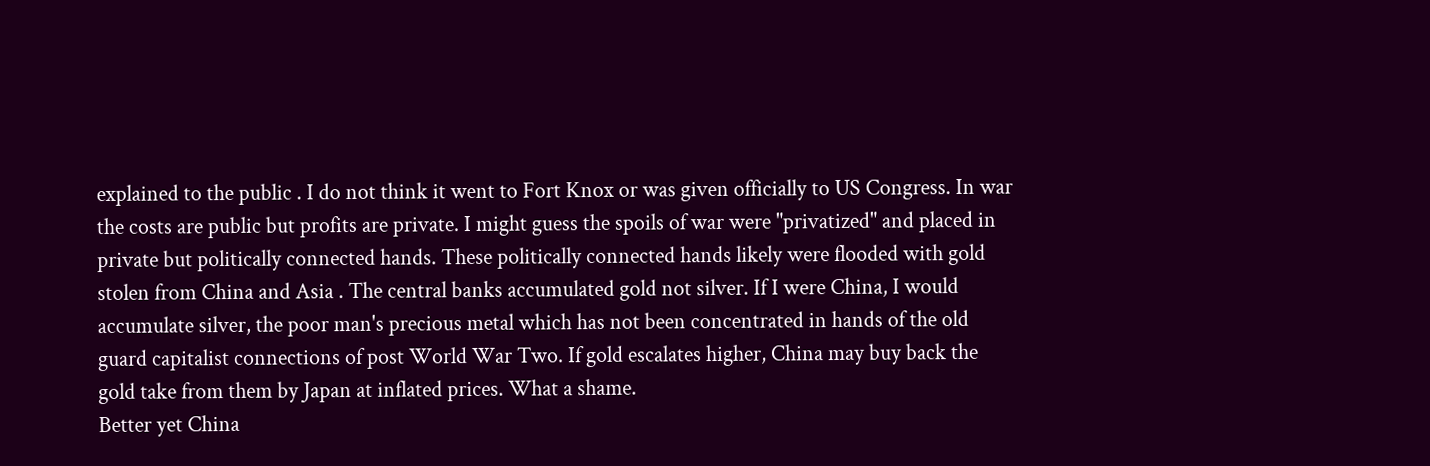explained to the public . I do not think it went to Fort Knox or was given officially to US Congress. In war the costs are public but profits are private. I might guess the spoils of war were "privatized" and placed in private but politically connected hands. These politically connected hands likely were flooded with gold stolen from China and Asia . The central banks accumulated gold not silver. If I were China, I would accumulate silver, the poor man's precious metal which has not been concentrated in hands of the old guard capitalist connections of post World War Two. If gold escalates higher, China may buy back the gold take from them by Japan at inflated prices. What a shame.
Better yet China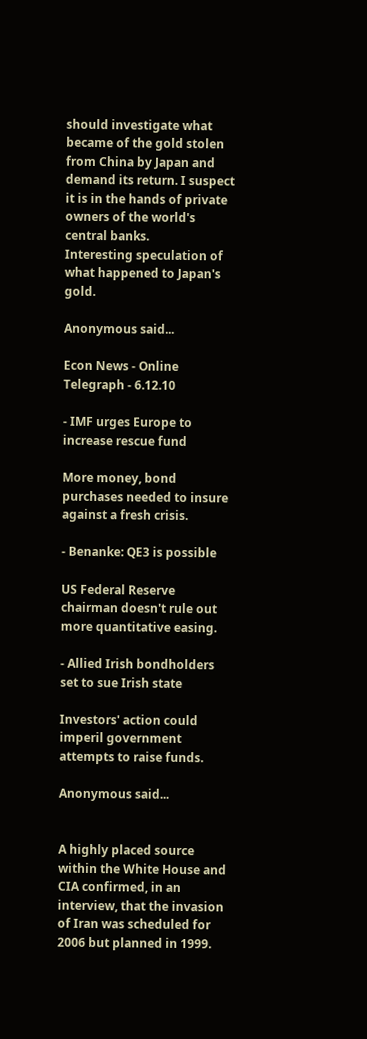should investigate what became of the gold stolen from China by Japan and demand its return. I suspect it is in the hands of private owners of the world's central banks.
Interesting speculation of what happened to Japan's gold.

Anonymous said...

Econ News - Online Telegraph - 6.12.10

- IMF urges Europe to increase rescue fund

More money, bond purchases needed to insure against a fresh crisis.

- Benanke: QE3 is possible

US Federal Reserve chairman doesn't rule out more quantitative easing.

- Allied Irish bondholders set to sue Irish state

Investors' action could imperil government attempts to raise funds.

Anonymous said...


A highly placed source within the White House and CIA confirmed, in an interview, that the invasion of Iran was scheduled for 2006 but planned in 1999.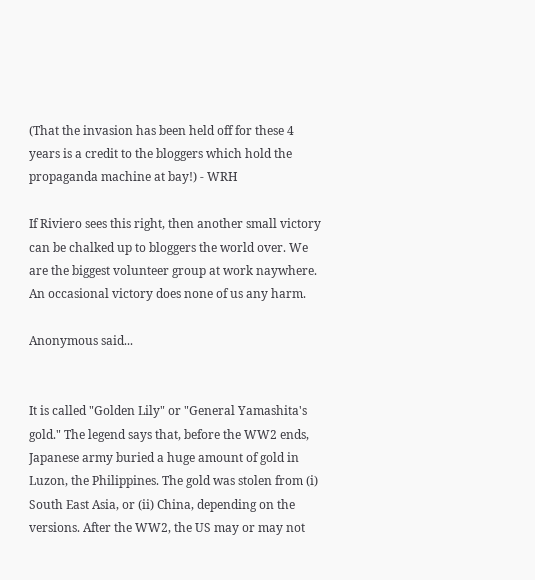(That the invasion has been held off for these 4 years is a credit to the bloggers which hold the propaganda machine at bay!) - WRH

If Riviero sees this right, then another small victory can be chalked up to bloggers the world over. We are the biggest volunteer group at work naywhere. An occasional victory does none of us any harm.

Anonymous said...


It is called "Golden Lily" or "General Yamashita's gold." The legend says that, before the WW2 ends, Japanese army buried a huge amount of gold in Luzon, the Philippines. The gold was stolen from (i) South East Asia, or (ii) China, depending on the versions. After the WW2, the US may or may not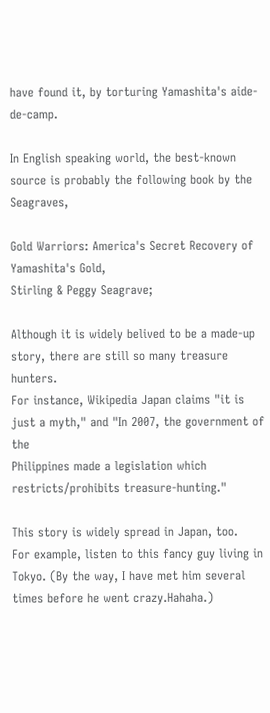have found it, by torturing Yamashita's aide-de-camp.

In English speaking world, the best-known source is probably the following book by the Seagraves,

Gold Warriors: America's Secret Recovery of Yamashita's Gold,
Stirling & Peggy Seagrave;

Although it is widely belived to be a made-up story, there are still so many treasure hunters.
For instance, Wikipedia Japan claims "it is just a myth," and "In 2007, the government of the
Philippines made a legislation which restricts/prohibits treasure-hunting."

This story is widely spread in Japan, too.
For example, listen to this fancy guy living in Tokyo. (By the way, I have met him several times before he went crazy.Hahaha.)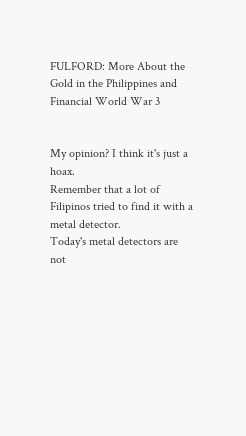FULFORD: More About the Gold in the Philippines and Financial World War 3


My opinion? I think it's just a hoax.
Remember that a lot of Filipinos tried to find it with a metal detector.
Today's metal detectors are not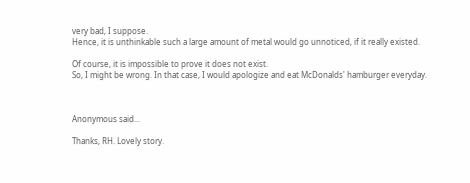very bad, I suppose.
Hence, it is unthinkable such a large amount of metal would go unnoticed, if it really existed.

Of course, it is impossible to prove it does not exist.
So, I might be wrong. In that case, I would apologize and eat McDonalds' hamburger everyday.



Anonymous said...

Thanks, RH. Lovely story.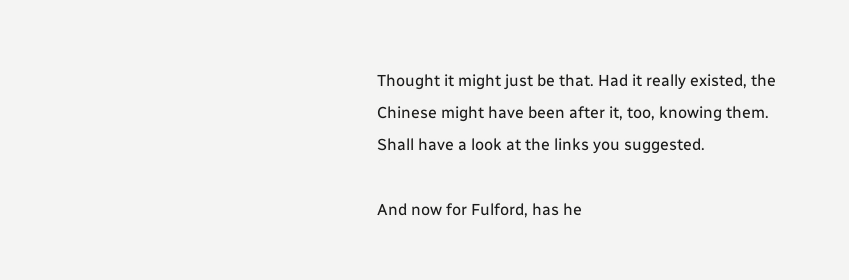Thought it might just be that. Had it really existed, the Chinese might have been after it, too, knowing them. Shall have a look at the links you suggested.

And now for Fulford, has he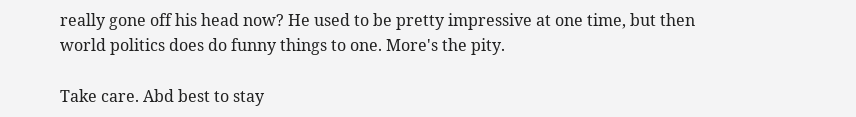really gone off his head now? He used to be pretty impressive at one time, but then world politics does do funny things to one. More's the pity.

Take care. Abd best to stay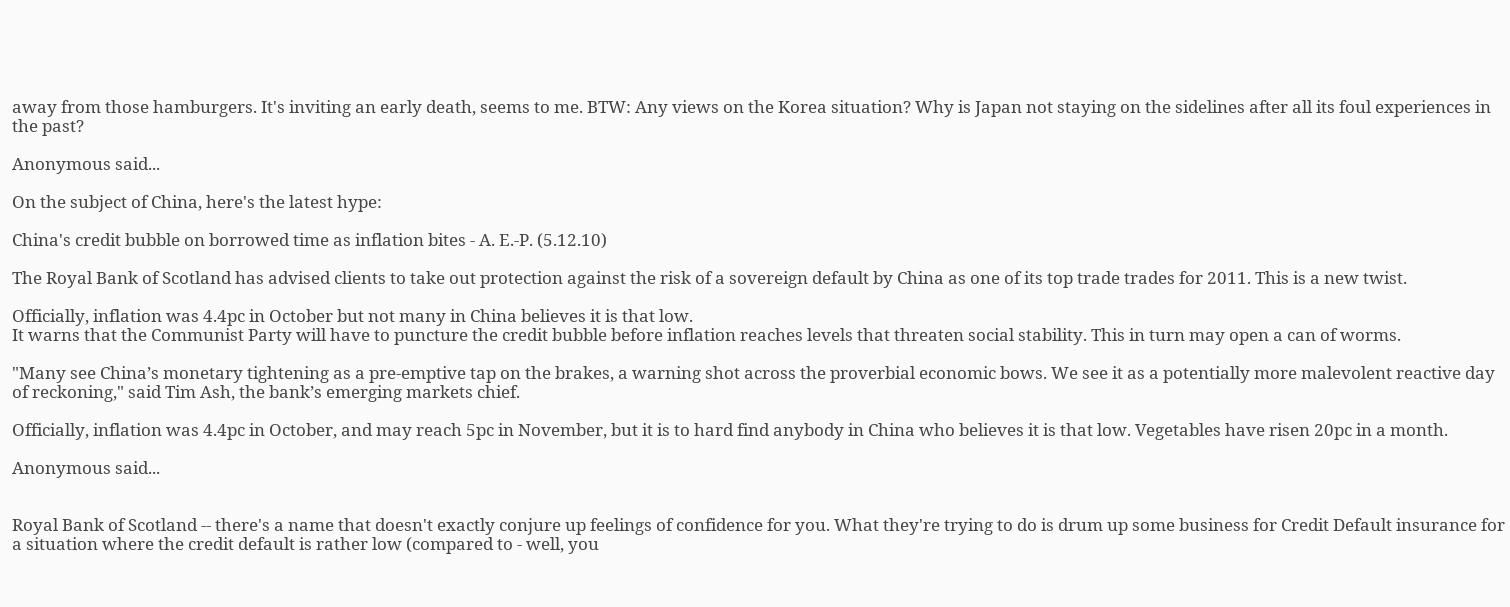away from those hamburgers. It's inviting an early death, seems to me. BTW: Any views on the Korea situation? Why is Japan not staying on the sidelines after all its foul experiences in the past?

Anonymous said...

On the subject of China, here's the latest hype:

China's credit bubble on borrowed time as inflation bites - A. E.-P. (5.12.10)

The Royal Bank of Scotland has advised clients to take out protection against the risk of a sovereign default by China as one of its top trade trades for 2011. This is a new twist.

Officially, inflation was 4.4pc in October but not many in China believes it is that low.
It warns that the Communist Party will have to puncture the credit bubble before inflation reaches levels that threaten social stability. This in turn may open a can of worms.

"Many see China’s monetary tightening as a pre-emptive tap on the brakes, a warning shot across the proverbial economic bows. We see it as a potentially more malevolent reactive day of reckoning," said Tim Ash, the bank’s emerging markets chief.

Officially, inflation was 4.4pc in October, and may reach 5pc in November, but it is to hard find anybody in China who believes it is that low. Vegetables have risen 20pc in a month.

Anonymous said...


Royal Bank of Scotland -- there's a name that doesn't exactly conjure up feelings of confidence for you. What they're trying to do is drum up some business for Credit Default insurance for a situation where the credit default is rather low (compared to - well, you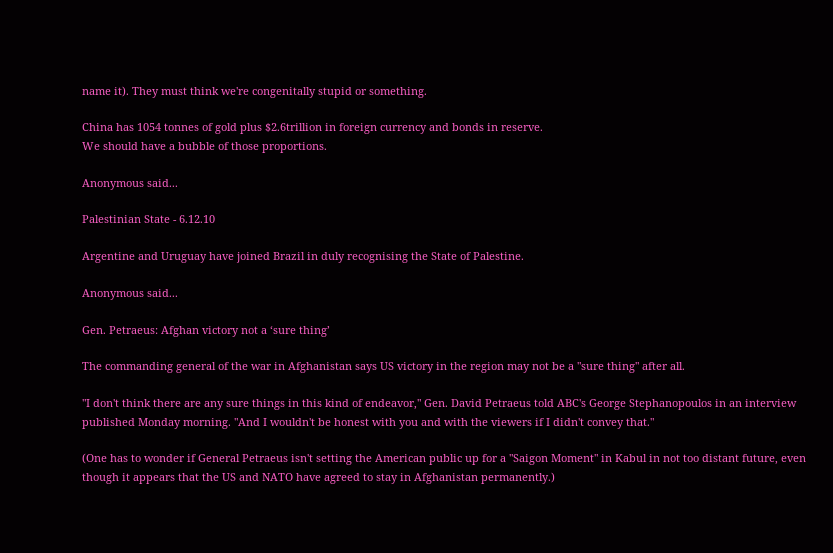name it). They must think we're congenitally stupid or something.

China has 1054 tonnes of gold plus $2.6trillion in foreign currency and bonds in reserve.
We should have a bubble of those proportions.

Anonymous said...

Palestinian State - 6.12.10

Argentine and Uruguay have joined Brazil in duly recognising the State of Palestine.

Anonymous said...

Gen. Petraeus: Afghan victory not a ‘sure thing’

The commanding general of the war in Afghanistan says US victory in the region may not be a "sure thing" after all.

"I don't think there are any sure things in this kind of endeavor," Gen. David Petraeus told ABC's George Stephanopoulos in an interview published Monday morning. "And I wouldn't be honest with you and with the viewers if I didn't convey that."

(One has to wonder if General Petraeus isn't setting the American public up for a "Saigon Moment" in Kabul in not too distant future, even though it appears that the US and NATO have agreed to stay in Afghanistan permanently.)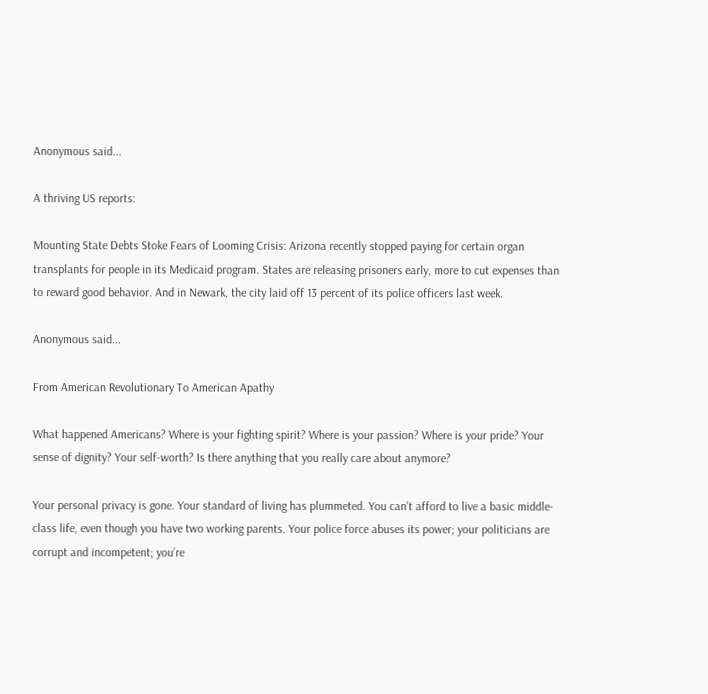Anonymous said...

A thriving US reports:

Mounting State Debts Stoke Fears of Looming Crisis: Arizona recently stopped paying for certain organ transplants for people in its Medicaid program. States are releasing prisoners early, more to cut expenses than to reward good behavior. And in Newark, the city laid off 13 percent of its police officers last week.

Anonymous said...

From American Revolutionary To American Apathy

What happened Americans? Where is your fighting spirit? Where is your passion? Where is your pride? Your sense of dignity? Your self-worth? Is there anything that you really care about anymore?

Your personal privacy is gone. Your standard of living has plummeted. You can’t afford to live a basic middle-class life, even though you have two working parents. Your police force abuses its power; your politicians are corrupt and incompetent; you’re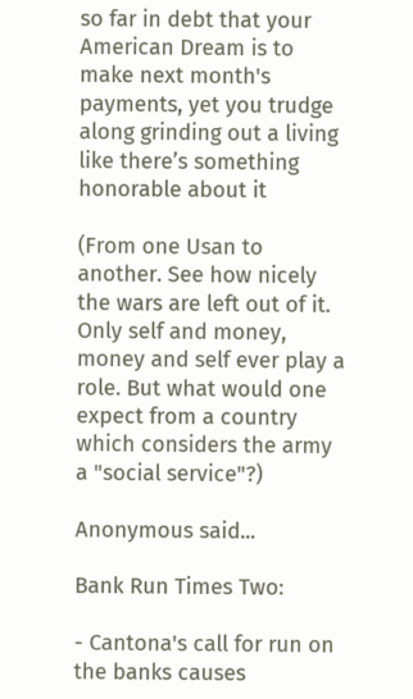so far in debt that your American Dream is to make next month's payments, yet you trudge along grinding out a living like there’s something honorable about it

(From one Usan to another. See how nicely the wars are left out of it. Only self and money, money and self ever play a role. But what would one expect from a country which considers the army a "social service"?)

Anonymous said...

Bank Run Times Two:

- Cantona's call for run on the banks causes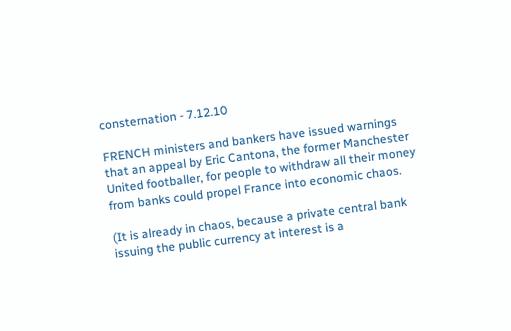consternation - 7.12.10

FRENCH ministers and bankers have issued warnings that an appeal by Eric Cantona, the former Manchester United footballer, for people to withdraw all their money from banks could propel France into economic chaos.

(It is already in chaos, because a private central bank issuing the public currency at interest is a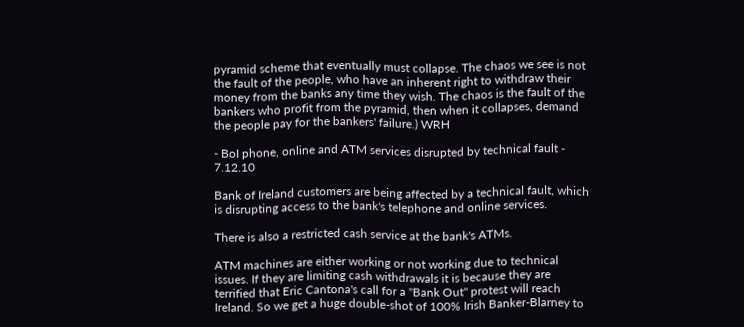pyramid scheme that eventually must collapse. The chaos we see is not the fault of the people, who have an inherent right to withdraw their money from the banks any time they wish. The chaos is the fault of the bankers who profit from the pyramid, then when it collapses, demand the people pay for the bankers' failure.) WRH

- BoI phone, online and ATM services disrupted by technical fault - 7.12.10

Bank of Ireland customers are being affected by a technical fault, which is disrupting access to the bank's telephone and online services.

There is also a restricted cash service at the bank's ATMs.

ATM machines are either working or not working due to technical issues. If they are limiting cash withdrawals it is because they are terrified that Eric Cantona's call for a "Bank Out" protest will reach Ireland. So we get a huge double-shot of 100% Irish Banker-Blarney to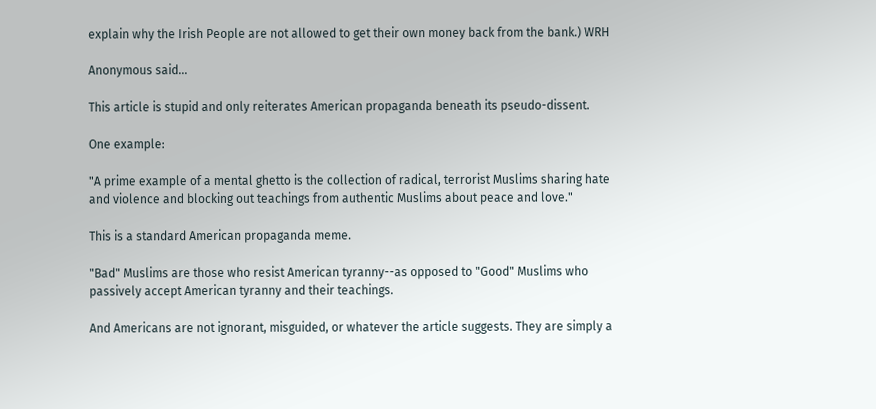explain why the Irish People are not allowed to get their own money back from the bank.) WRH

Anonymous said...

This article is stupid and only reiterates American propaganda beneath its pseudo-dissent.

One example:

"A prime example of a mental ghetto is the collection of radical, terrorist Muslims sharing hate and violence and blocking out teachings from authentic Muslims about peace and love."

This is a standard American propaganda meme.

"Bad" Muslims are those who resist American tyranny--as opposed to "Good" Muslims who passively accept American tyranny and their teachings.

And Americans are not ignorant, misguided, or whatever the article suggests. They are simply a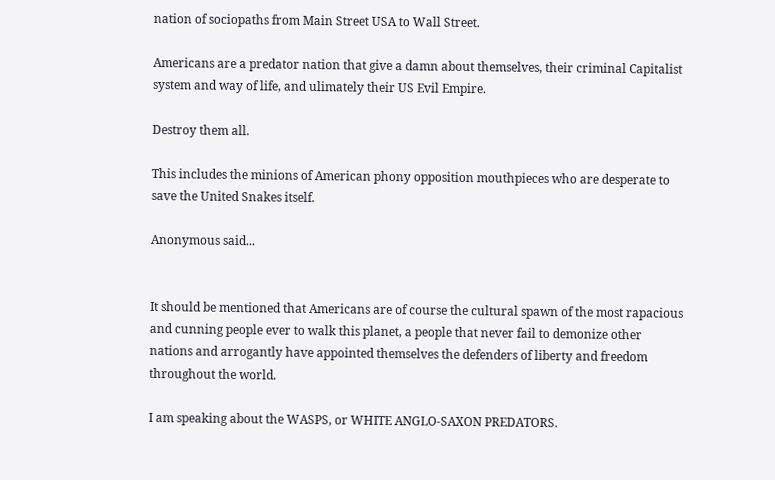nation of sociopaths from Main Street USA to Wall Street.

Americans are a predator nation that give a damn about themselves, their criminal Capitalist system and way of life, and ulimately their US Evil Empire.

Destroy them all.

This includes the minions of American phony opposition mouthpieces who are desperate to save the United Snakes itself.

Anonymous said...


It should be mentioned that Americans are of course the cultural spawn of the most rapacious and cunning people ever to walk this planet, a people that never fail to demonize other nations and arrogantly have appointed themselves the defenders of liberty and freedom throughout the world.

I am speaking about the WASPS, or WHITE ANGLO-SAXON PREDATORS.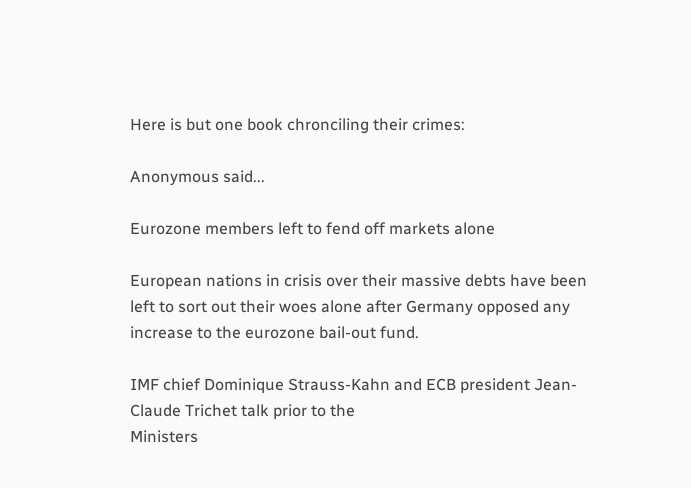Here is but one book chronciling their crimes:

Anonymous said...

Eurozone members left to fend off markets alone

European nations in crisis over their massive debts have been left to sort out their woes alone after Germany opposed any increase to the eurozone bail-out fund.

IMF chief Dominique Strauss-Kahn and ECB president Jean-Claude Trichet talk prior to the
Ministers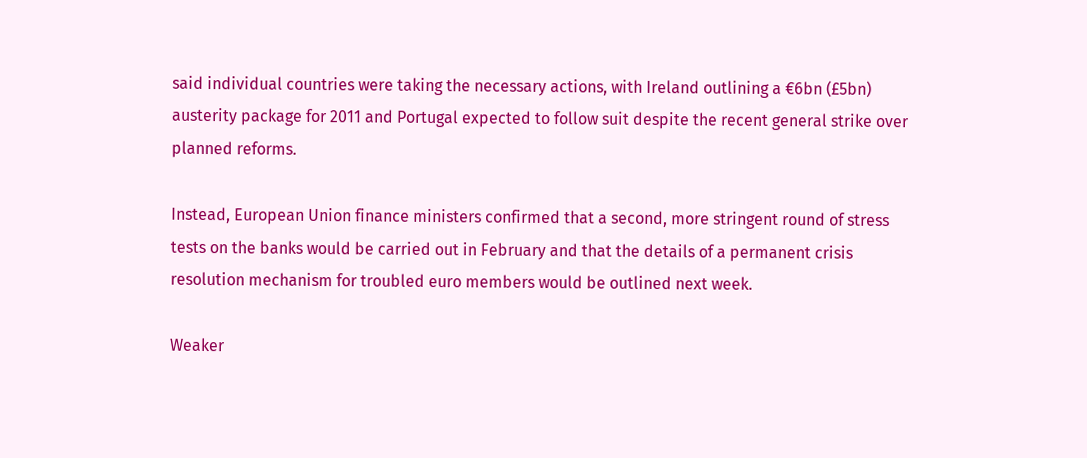said individual countries were taking the necessary actions, with Ireland outlining a €6bn (£5bn) austerity package for 2011 and Portugal expected to follow suit despite the recent general strike over planned reforms.

Instead, European Union finance ministers confirmed that a second, more stringent round of stress tests on the banks would be carried out in February and that the details of a permanent crisis resolution mechanism for troubled euro members would be outlined next week.

Weaker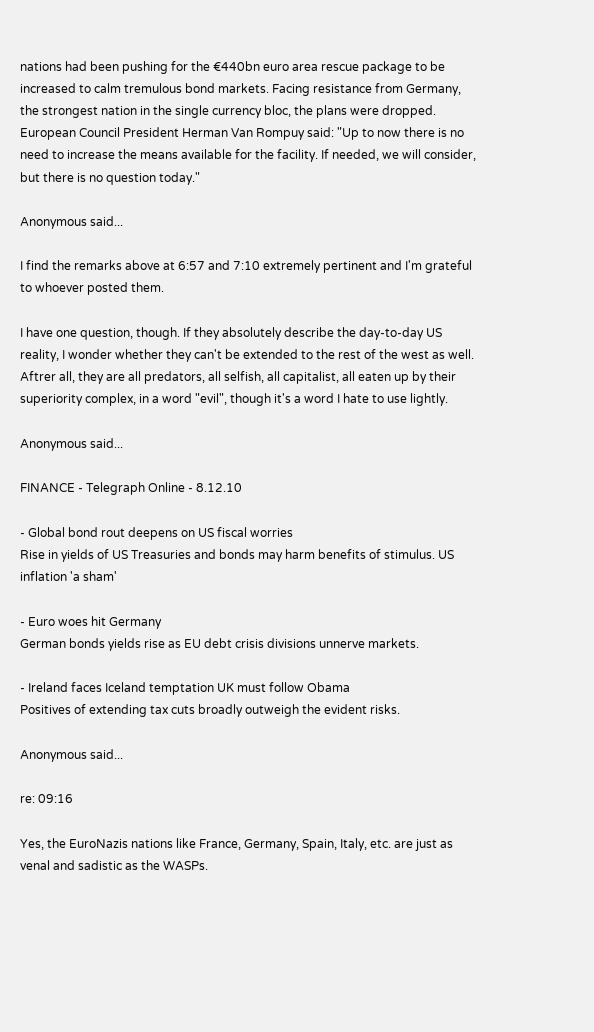nations had been pushing for the €440bn euro area rescue package to be increased to calm tremulous bond markets. Facing resistance from Germany, the strongest nation in the single currency bloc, the plans were dropped. European Council President Herman Van Rompuy said: "Up to now there is no need to increase the means available for the facility. If needed, we will consider, but there is no question today."

Anonymous said...

I find the remarks above at 6:57 and 7:10 extremely pertinent and I'm grateful to whoever posted them.

I have one question, though. If they absolutely describe the day-to-day US reality, I wonder whether they can't be extended to the rest of the west as well. Aftrer all, they are all predators, all selfish, all capitalist, all eaten up by their superiority complex, in a word "evil", though it's a word I hate to use lightly.

Anonymous said...

FINANCE - Telegraph Online - 8.12.10

- Global bond rout deepens on US fiscal worries
Rise in yields of US Treasuries and bonds may harm benefits of stimulus. US inflation 'a sham'

- Euro woes hit Germany
German bonds yields rise as EU debt crisis divisions unnerve markets.

- Ireland faces Iceland temptation UK must follow Obama
Positives of extending tax cuts broadly outweigh the evident risks.

Anonymous said...

re: 09:16

Yes, the EuroNazis nations like France, Germany, Spain, Italy, etc. are just as venal and sadistic as the WASPs.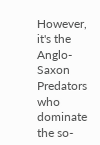However, it's the Anglo-Saxon Predators who dominate the so-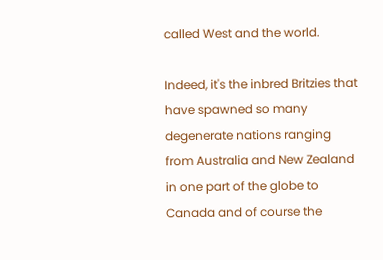called West and the world.

Indeed, it's the inbred Britzies that have spawned so many degenerate nations ranging from Australia and New Zealand in one part of the globe to Canada and of course the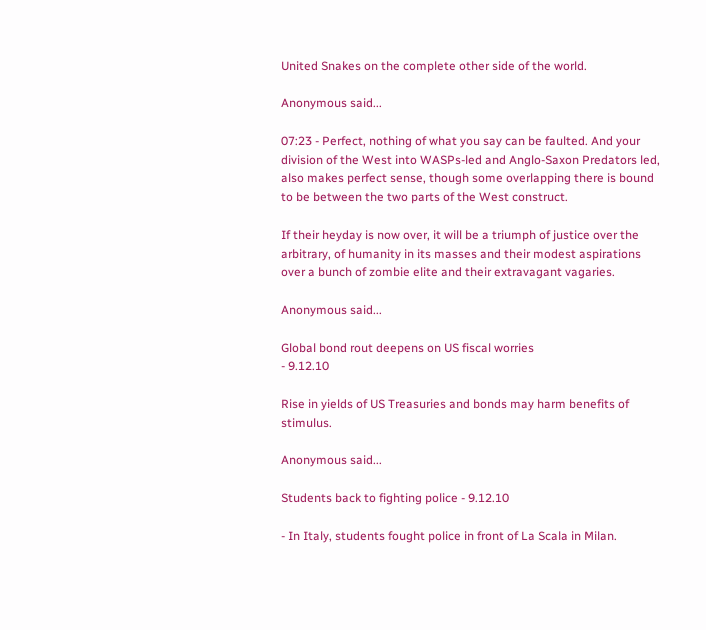United Snakes on the complete other side of the world.

Anonymous said...

07:23 - Perfect, nothing of what you say can be faulted. And your division of the West into WASPs-led and Anglo-Saxon Predators led, also makes perfect sense, though some overlapping there is bound to be between the two parts of the West construct.

If their heyday is now over, it will be a triumph of justice over the arbitrary, of humanity in its masses and their modest aspirations over a bunch of zombie elite and their extravagant vagaries.

Anonymous said...

Global bond rout deepens on US fiscal worries
- 9.12.10

Rise in yields of US Treasuries and bonds may harm benefits of stimulus.

Anonymous said...

Students back to fighting police - 9.12.10

- In Italy, students fought police in front of La Scala in Milan.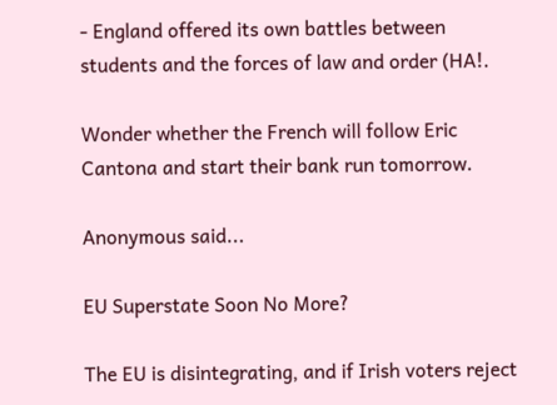- England offered its own battles between students and the forces of law and order (HA!.

Wonder whether the French will follow Eric Cantona and start their bank run tomorrow.

Anonymous said...

EU Superstate Soon No More?

The EU is disintegrating, and if Irish voters reject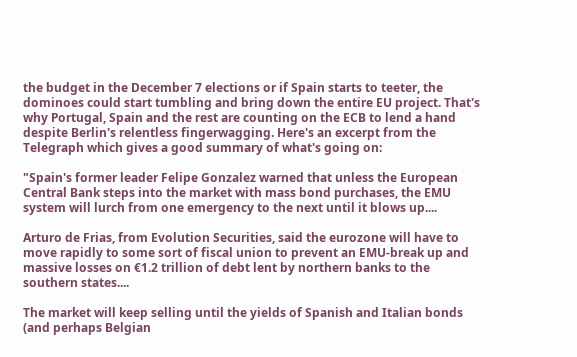the budget in the December 7 elections or if Spain starts to teeter, the dominoes could start tumbling and bring down the entire EU project. That's why Portugal, Spain and the rest are counting on the ECB to lend a hand despite Berlin's relentless fingerwagging. Here's an excerpt from the Telegraph which gives a good summary of what's going on:

"Spain's former leader Felipe Gonzalez warned that unless the European Central Bank steps into the market with mass bond purchases, the EMU system will lurch from one emergency to the next until it blows up....

Arturo de Frias, from Evolution Securities, said the eurozone will have to move rapidly to some sort of fiscal union to prevent an EMU-break up and massive losses on €1.2 trillion of debt lent by northern banks to the southern states....

The market will keep selling until the yields of Spanish and Italian bonds (and perhaps Belgian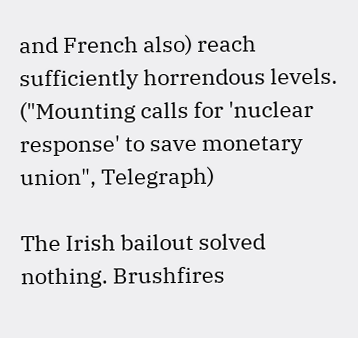and French also) reach sufficiently horrendous levels. ("Mounting calls for 'nuclear response' to save monetary union", Telegraph)

The Irish bailout solved nothing. Brushfires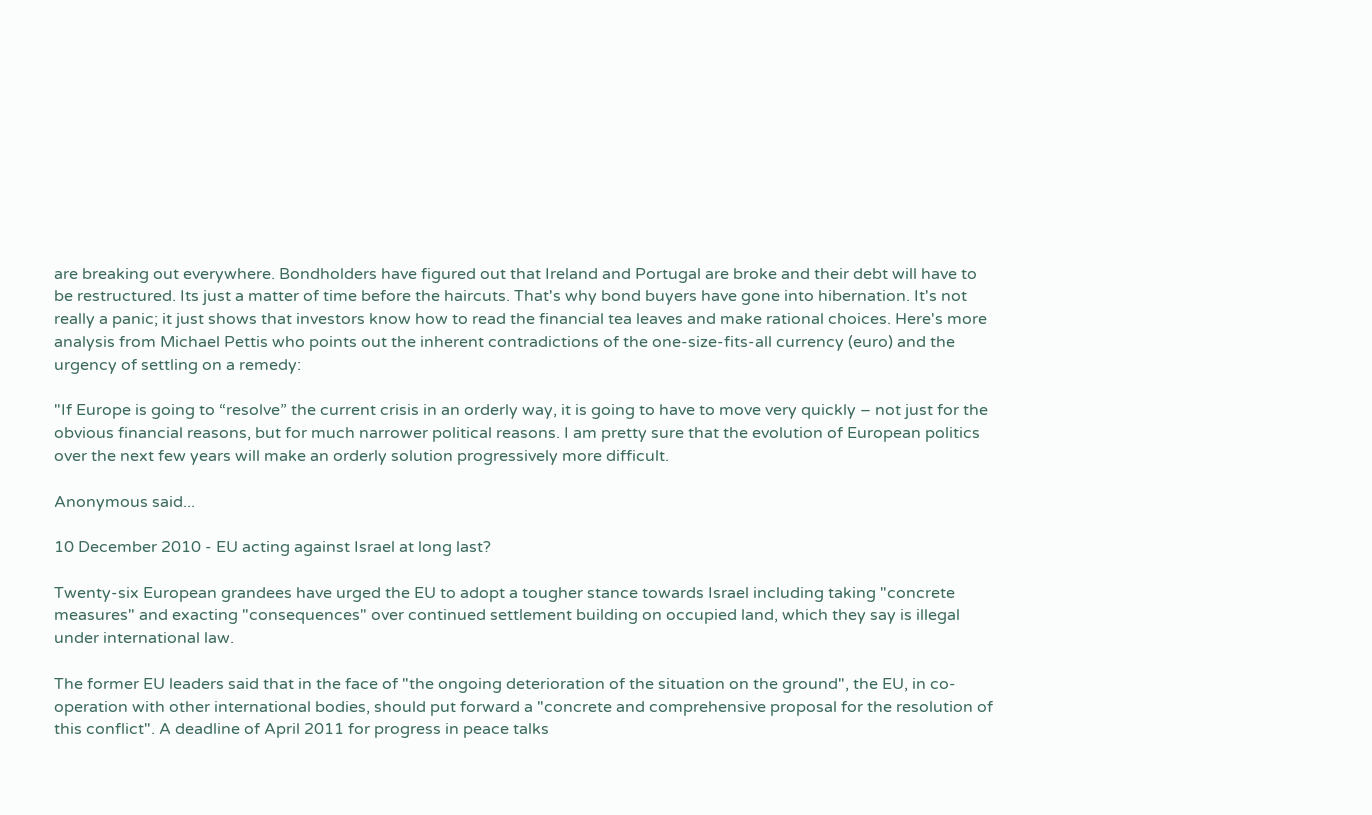are breaking out everywhere. Bondholders have figured out that Ireland and Portugal are broke and their debt will have to be restructured. Its just a matter of time before the haircuts. That's why bond buyers have gone into hibernation. It's not really a panic; it just shows that investors know how to read the financial tea leaves and make rational choices. Here's more analysis from Michael Pettis who points out the inherent contradictions of the one-size-fits-all currency (euro) and the urgency of settling on a remedy:

"If Europe is going to “resolve” the current crisis in an orderly way, it is going to have to move very quickly – not just for the obvious financial reasons, but for much narrower political reasons. I am pretty sure that the evolution of European politics over the next few years will make an orderly solution progressively more difficult.

Anonymous said...

10 December 2010 - EU acting against Israel at long last?

Twenty-six European grandees have urged the EU to adopt a tougher stance towards Israel including taking "concrete measures" and exacting "consequences" over continued settlement building on occupied land, which they say is illegal under international law.

The former EU leaders said that in the face of "the ongoing deterioration of the situation on the ground", the EU, in co-operation with other international bodies, should put forward a "concrete and comprehensive proposal for the resolution of this conflict". A deadline of April 2011 for progress in peace talks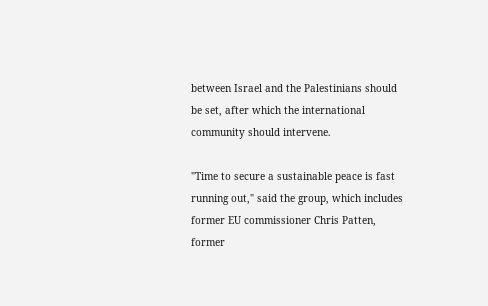between Israel and the Palestinians should be set, after which the international community should intervene.

"Time to secure a sustainable peace is fast running out," said the group, which includes former EU commissioner Chris Patten, former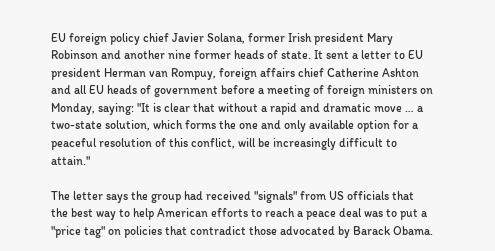EU foreign policy chief Javier Solana, former Irish president Mary Robinson and another nine former heads of state. It sent a letter to EU president Herman van Rompuy, foreign affairs chief Catherine Ashton and all EU heads of government before a meeting of foreign ministers on Monday, saying: "It is clear that without a rapid and dramatic move … a two-state solution, which forms the one and only available option for a peaceful resolution of this conflict, will be increasingly difficult to attain."

The letter says the group had received "signals" from US officials that the best way to help American efforts to reach a peace deal was to put a "price tag" on policies that contradict those advocated by Barack Obama.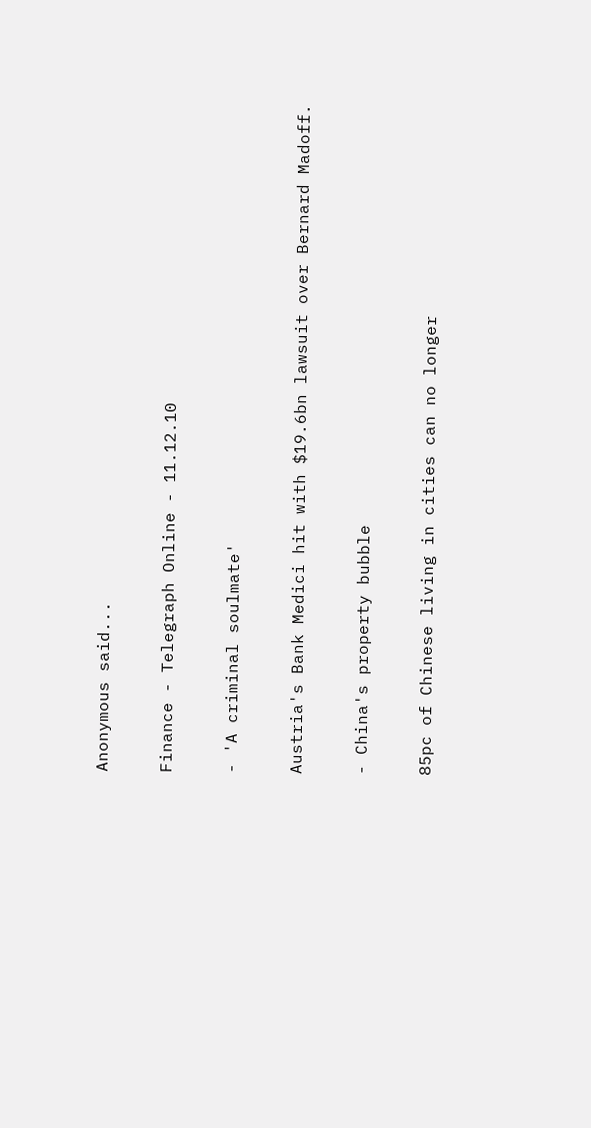Anonymous said...

Finance - Telegraph Online - 11.12.10

- 'A criminal soulmate'

Austria's Bank Medici hit with $19.6bn lawsuit over Bernard Madoff.

- China's property bubble

85pc of Chinese living in cities can no longer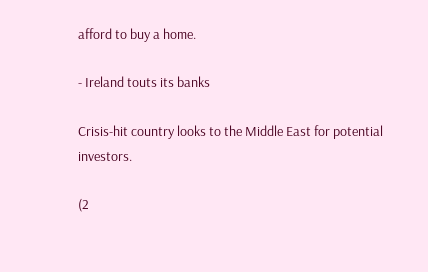afford to buy a home.

- Ireland touts its banks

Crisis-hit country looks to the Middle East for potential investors.

(2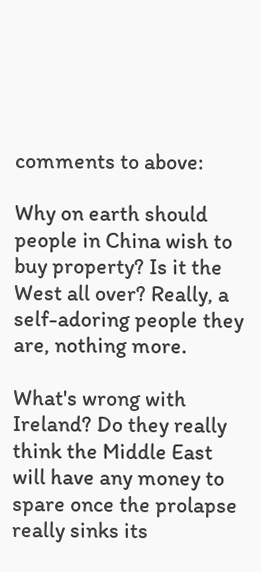comments to above:

Why on earth should people in China wish to buy property? Is it the West all over? Really, a self-adoring people they are, nothing more.

What's wrong with Ireland? Do they really think the Middle East will have any money to spare once the prolapse really sinks its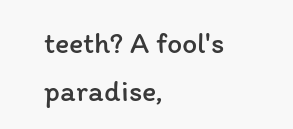teeth? A fool's paradise,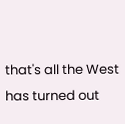that's all the West has turned out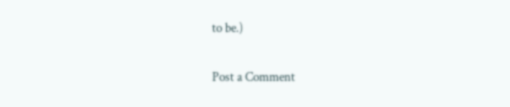to be.)

Post a Comment